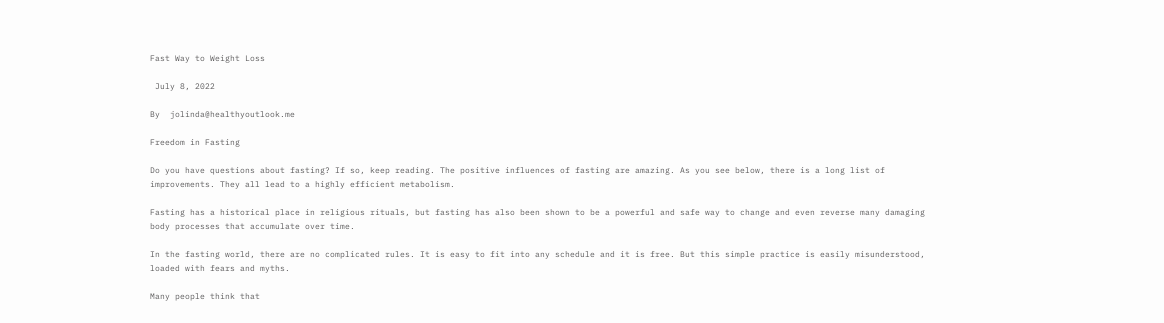Fast Way to Weight Loss

 July 8, 2022

By  jolinda@healthyoutlook.me

Freedom in Fasting

Do you have questions about fasting? If so, keep reading. The positive influences of fasting are amazing. As you see below, there is a long list of improvements. They all lead to a highly efficient metabolism.

Fasting has a historical place in religious rituals, but fasting has also been shown to be a powerful and safe way to change and even reverse many damaging body processes that accumulate over time.

In the fasting world, there are no complicated rules. It is easy to fit into any schedule and it is free. But this simple practice is easily misunderstood, loaded with fears and myths.

Many people think that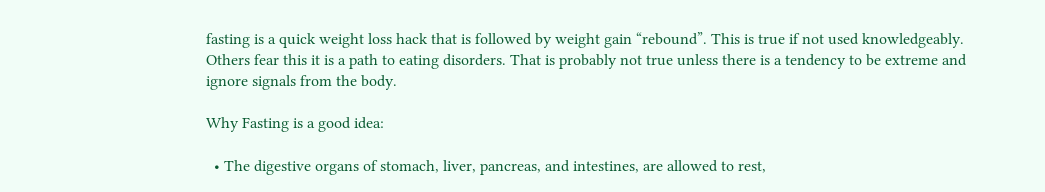fasting is a quick weight loss hack that is followed by weight gain “rebound”. This is true if not used knowledgeably. Others fear this it is a path to eating disorders. That is probably not true unless there is a tendency to be extreme and ignore signals from the body.

Why Fasting is a good idea:

  • The digestive organs of stomach, liver, pancreas, and intestines, are allowed to rest,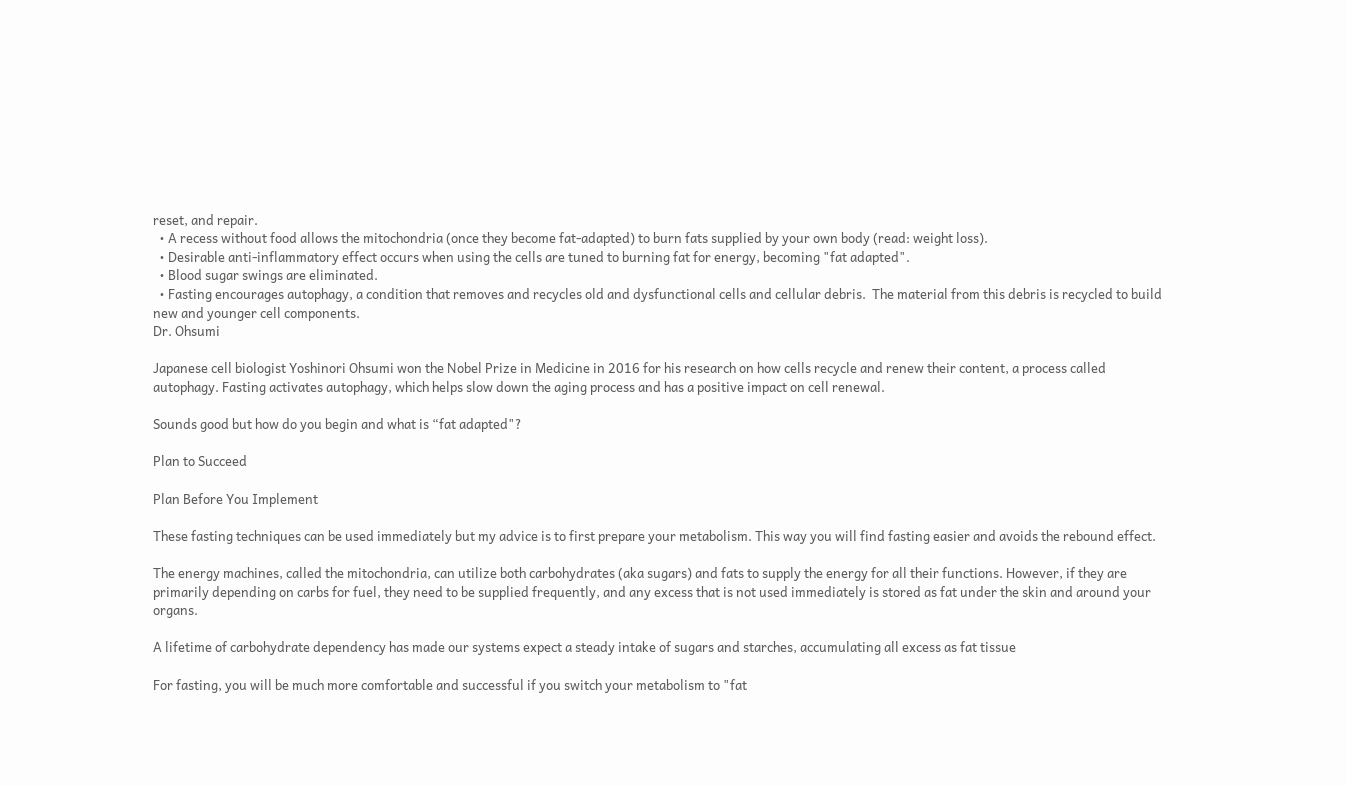reset, and repair.
  • A recess without food allows the mitochondria (once they become fat-adapted) to burn fats supplied by your own body (read: weight loss).
  • Desirable anti-inflammatory effect occurs when using the cells are tuned to burning fat for energy, becoming "fat adapted".
  • Blood sugar swings are eliminated.
  • Fasting encourages autophagy, a condition that removes and recycles old and dysfunctional cells and cellular debris.  The material from this debris is recycled to build new and younger cell components.
Dr. Ohsumi

Japanese cell biologist Yoshinori Ohsumi won the Nobel Prize in Medicine in 2016 for his research on how cells recycle and renew their content, a process called autophagy. Fasting activates autophagy, which helps slow down the aging process and has a positive impact on cell renewal.

Sounds good but how do you begin and what is “fat adapted"?

Plan to Succeed

Plan Before You Implement

These fasting techniques can be used immediately but my advice is to first prepare your metabolism. This way you will find fasting easier and avoids the rebound effect.

The energy machines, called the mitochondria, can utilize both carbohydrates (aka sugars) and fats to supply the energy for all their functions. However, if they are primarily depending on carbs for fuel, they need to be supplied frequently, and any excess that is not used immediately is stored as fat under the skin and around your organs.

A lifetime of carbohydrate dependency has made our systems expect a steady intake of sugars and starches, accumulating all excess as fat tissue

For fasting, you will be much more comfortable and successful if you switch your metabolism to "fat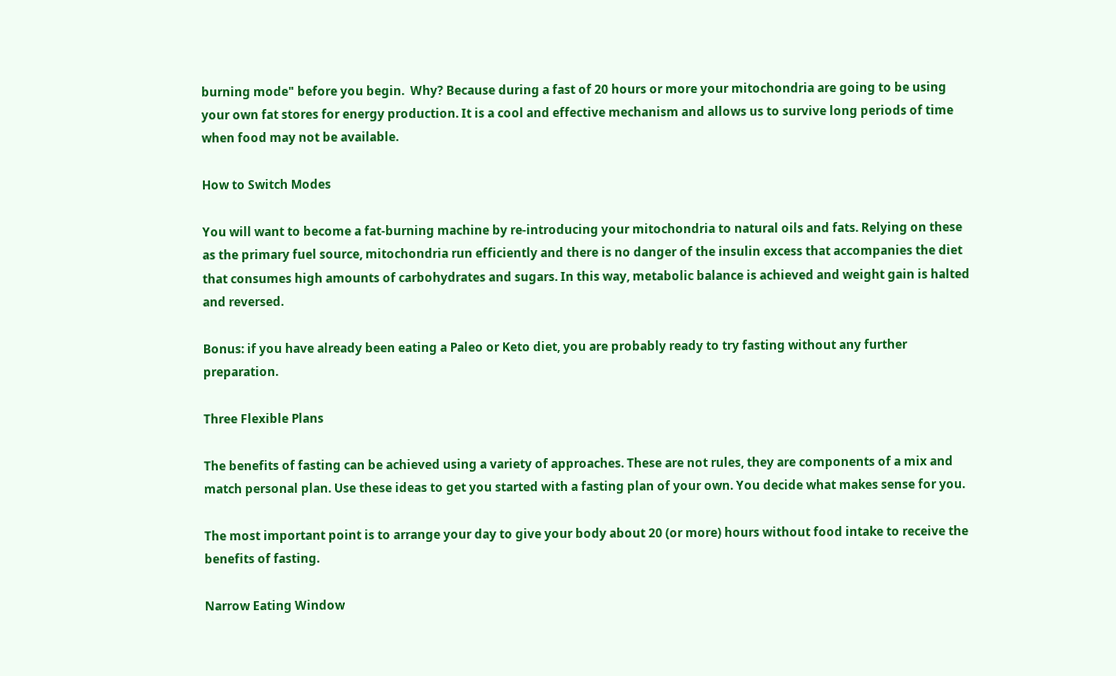burning mode" before you begin.  Why? Because during a fast of 20 hours or more your mitochondria are going to be using your own fat stores for energy production. It is a cool and effective mechanism and allows us to survive long periods of time when food may not be available.

How to Switch Modes

You will want to become a fat-burning machine by re-introducing your mitochondria to natural oils and fats. Relying on these as the primary fuel source, mitochondria run efficiently and there is no danger of the insulin excess that accompanies the diet that consumes high amounts of carbohydrates and sugars. In this way, metabolic balance is achieved and weight gain is halted and reversed.

Bonus: if you have already been eating a Paleo or Keto diet, you are probably ready to try fasting without any further preparation.

Three Flexible Plans

The benefits of fasting can be achieved using a variety of approaches. These are not rules, they are components of a mix and match personal plan. Use these ideas to get you started with a fasting plan of your own. You decide what makes sense for you.

The most important point is to arrange your day to give your body about 20 (or more) hours without food intake to receive the benefits of fasting.

Narrow Eating Window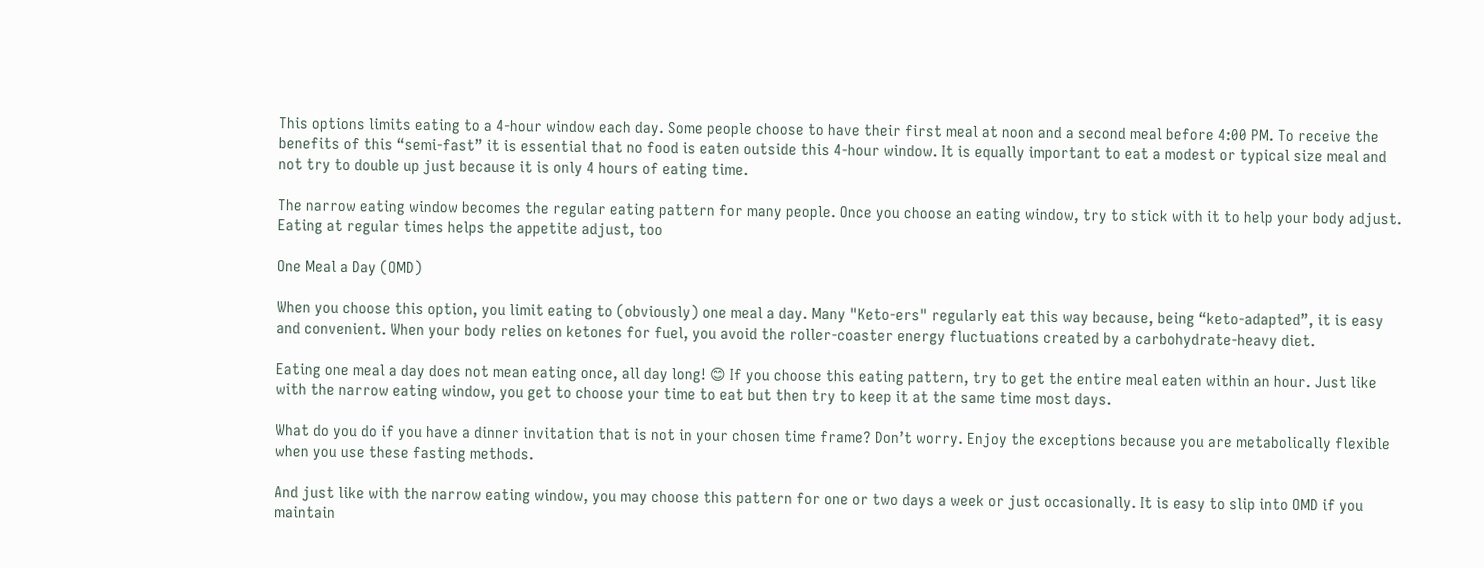This options limits eating to a 4-hour window each day. Some people choose to have their first meal at noon and a second meal before 4:00 PM. To receive the benefits of this “semi-fast” it is essential that no food is eaten outside this 4-hour window. It is equally important to eat a modest or typical size meal and not try to double up just because it is only 4 hours of eating time.

The narrow eating window becomes the regular eating pattern for many people. Once you choose an eating window, try to stick with it to help your body adjust. Eating at regular times helps the appetite adjust, too

One Meal a Day (OMD)

When you choose this option, you limit eating to (obviously) one meal a day. Many "Keto-ers" regularly eat this way because, being “keto-adapted”, it is easy and convenient. When your body relies on ketones for fuel, you avoid the roller-coaster energy fluctuations created by a carbohydrate-heavy diet.

Eating one meal a day does not mean eating once, all day long! 😊 If you choose this eating pattern, try to get the entire meal eaten within an hour. Just like with the narrow eating window, you get to choose your time to eat but then try to keep it at the same time most days.

What do you do if you have a dinner invitation that is not in your chosen time frame? Don’t worry. Enjoy the exceptions because you are metabolically flexible when you use these fasting methods.

And just like with the narrow eating window, you may choose this pattern for one or two days a week or just occasionally. It is easy to slip into OMD if you maintain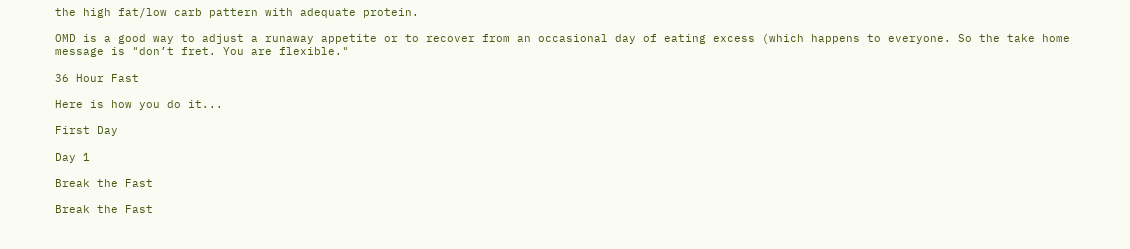the high fat/low carb pattern with adequate protein.

OMD is a good way to adjust a runaway appetite or to recover from an occasional day of eating excess (which happens to everyone. So the take home message is "don’t fret. You are flexible."

36 Hour Fast

Here is how you do it...

First Day

Day 1

Break the Fast

Break the Fast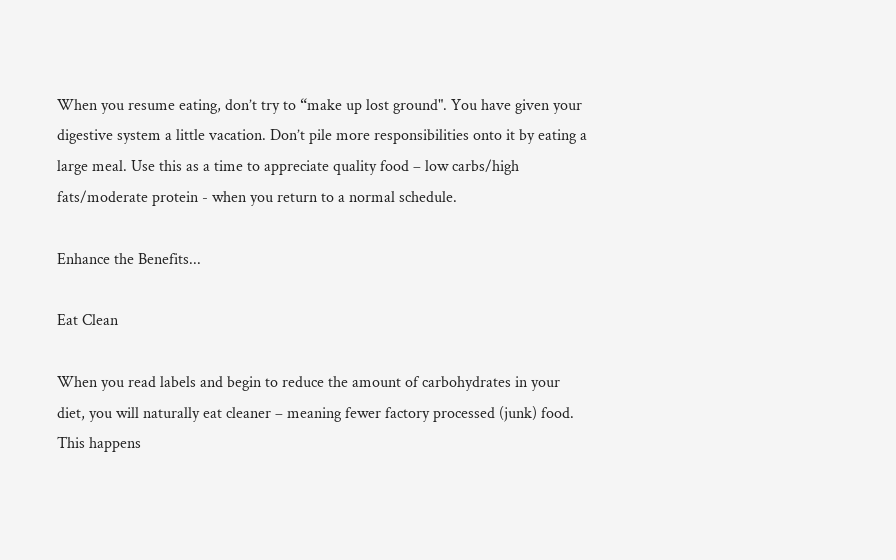When you resume eating, don’t try to “make up lost ground". You have given your digestive system a little vacation. Don’t pile more responsibilities onto it by eating a large meal. Use this as a time to appreciate quality food – low carbs/high fats/moderate protein - when you return to a normal schedule.

Enhance the Benefits...

Eat Clean

When you read labels and begin to reduce the amount of carbohydrates in your diet, you will naturally eat cleaner – meaning fewer factory processed (junk) food. This happens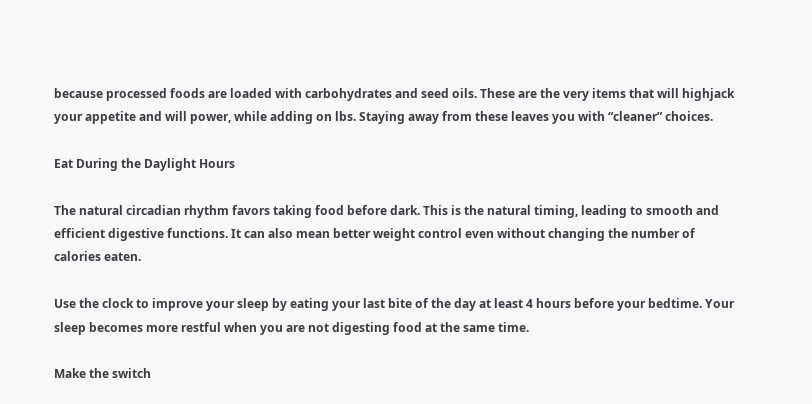because processed foods are loaded with carbohydrates and seed oils. These are the very items that will highjack your appetite and will power, while adding on lbs. Staying away from these leaves you with “cleaner” choices.

Eat During the Daylight Hours

The natural circadian rhythm favors taking food before dark. This is the natural timing, leading to smooth and efficient digestive functions. It can also mean better weight control even without changing the number of calories eaten.

Use the clock to improve your sleep by eating your last bite of the day at least 4 hours before your bedtime. Your sleep becomes more restful when you are not digesting food at the same time.

Make the switch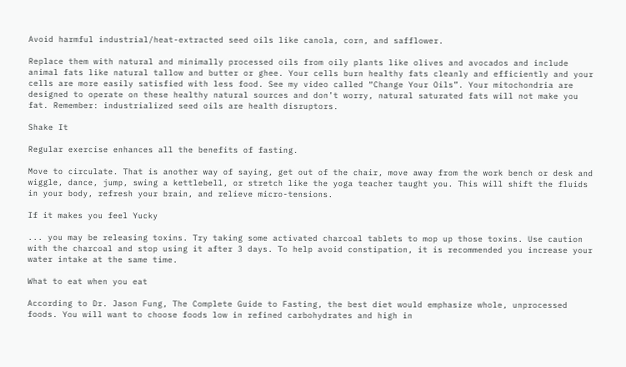Avoid harmful industrial/heat-extracted seed oils like canola, corn, and safflower.

Replace them with natural and minimally processed oils from oily plants like olives and avocados and include animal fats like natural tallow and butter or ghee. Your cells burn healthy fats cleanly and efficiently and your cells are more easily satisfied with less food. See my video called “Change Your Oils”. Your mitochondria are designed to operate on these healthy natural sources and don’t worry, natural saturated fats will not make you fat. Remember: industrialized seed oils are health disruptors.

Shake It

Regular exercise enhances all the benefits of fasting.

Move to circulate. That is another way of saying, get out of the chair, move away from the work bench or desk and wiggle, dance, jump, swing a kettlebell, or stretch like the yoga teacher taught you. This will shift the fluids in your body, refresh your brain, and relieve micro-tensions.

If it makes you feel Yucky

... you may be releasing toxins. Try taking some activated charcoal tablets to mop up those toxins. Use caution with the charcoal and stop using it after 3 days. To help avoid constipation, it is recommended you increase your water intake at the same time.

What to eat when you eat

According to Dr. Jason Fung, The Complete Guide to Fasting, the best diet would emphasize whole, unprocessed foods. You will want to choose foods low in refined carbohydrates and high in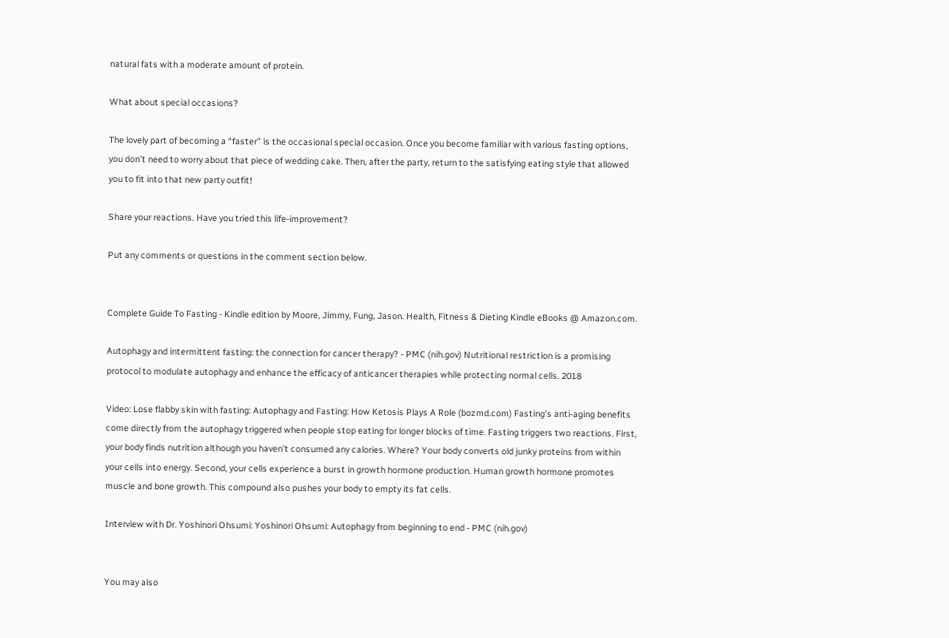natural fats with a moderate amount of protein.

What about special occasions?

The lovely part of becoming a “faster” is the occasional special occasion. Once you become familiar with various fasting options, you don’t need to worry about that piece of wedding cake. Then, after the party, return to the satisfying eating style that allowed you to fit into that new party outfit!

Share your reactions. Have you tried this life-improvement?

Put any comments or questions in the comment section below.


Complete Guide To Fasting - Kindle edition by Moore, Jimmy, Fung, Jason. Health, Fitness & Dieting Kindle eBooks @ Amazon.com.

Autophagy and intermittent fasting: the connection for cancer therapy? - PMC (nih.gov) Nutritional restriction is a promising protocol to modulate autophagy and enhance the efficacy of anticancer therapies while protecting normal cells. 2018

Video: Lose flabby skin with fasting: Autophagy and Fasting: How Ketosis Plays A Role (bozmd.com) Fasting’s anti-aging benefits come directly from the autophagy triggered when people stop eating for longer blocks of time. Fasting triggers two reactions. First, your body finds nutrition although you haven’t consumed any calories. Where? Your body converts old junky proteins from within your cells into energy. Second, your cells experience a burst in growth hormone production. Human growth hormone promotes muscle and bone growth. This compound also pushes your body to empty its fat cells.

Interview with Dr. Yoshinori Ohsumi: Yoshinori Ohsumi: Autophagy from beginning to end - PMC (nih.gov)


You may also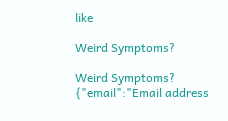like

Weird Symptoms?

Weird Symptoms?
{"email":"Email address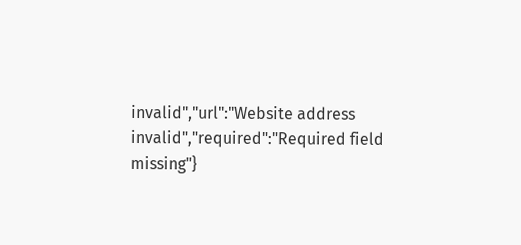invalid","url":"Website address invalid","required":"Required field missing"}